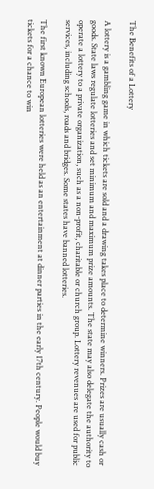The Benefits of a Lottery

A lottery is a gambling game in which tickets are sold and a drawing takes place to determine winners. Prizes are usually cash or goods. State laws regulate lotteries and set minimum and maximum prize amounts. The state may also delegate the authority to operate a lottery to a private organization, such as a non-profit, charitable or church group. Lottery revenues are used for public services, including schools, roads and bridges. Some states have banned lotteries.

The first known European lotteries were held as an entertainment at dinner parties in the early 17th century. People would buy tickets for a chance to win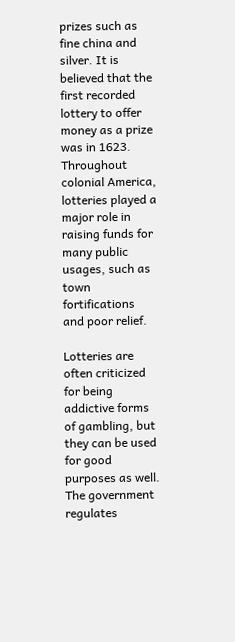prizes such as fine china and silver. It is believed that the first recorded lottery to offer money as a prize was in 1623. Throughout colonial America, lotteries played a major role in raising funds for many public usages, such as town fortifications and poor relief.

Lotteries are often criticized for being addictive forms of gambling, but they can be used for good purposes as well. The government regulates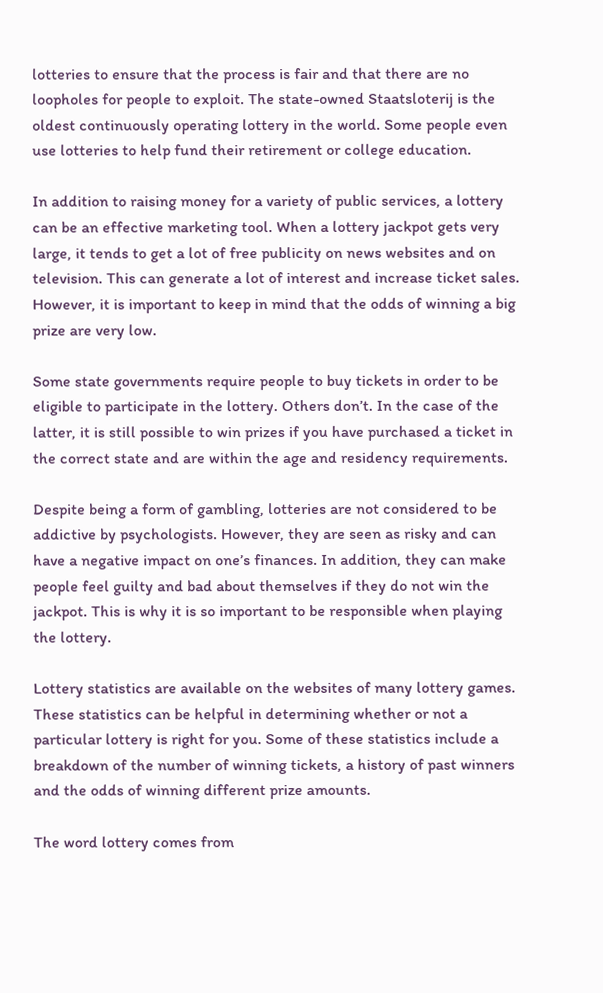lotteries to ensure that the process is fair and that there are no loopholes for people to exploit. The state-owned Staatsloterij is the oldest continuously operating lottery in the world. Some people even use lotteries to help fund their retirement or college education.

In addition to raising money for a variety of public services, a lottery can be an effective marketing tool. When a lottery jackpot gets very large, it tends to get a lot of free publicity on news websites and on television. This can generate a lot of interest and increase ticket sales. However, it is important to keep in mind that the odds of winning a big prize are very low.

Some state governments require people to buy tickets in order to be eligible to participate in the lottery. Others don’t. In the case of the latter, it is still possible to win prizes if you have purchased a ticket in the correct state and are within the age and residency requirements.

Despite being a form of gambling, lotteries are not considered to be addictive by psychologists. However, they are seen as risky and can have a negative impact on one’s finances. In addition, they can make people feel guilty and bad about themselves if they do not win the jackpot. This is why it is so important to be responsible when playing the lottery.

Lottery statistics are available on the websites of many lottery games. These statistics can be helpful in determining whether or not a particular lottery is right for you. Some of these statistics include a breakdown of the number of winning tickets, a history of past winners and the odds of winning different prize amounts.

The word lottery comes from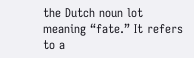the Dutch noun lot meaning “fate.” It refers to a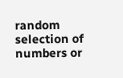random selection of numbers or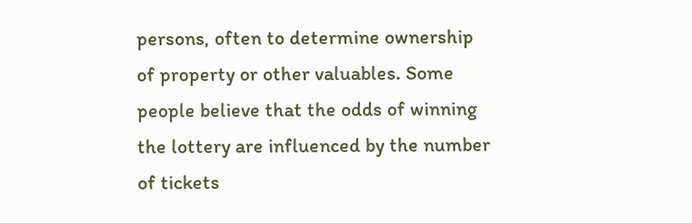persons, often to determine ownership of property or other valuables. Some people believe that the odds of winning the lottery are influenced by the number of tickets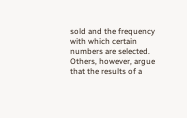sold and the frequency with which certain numbers are selected. Others, however, argue that the results of a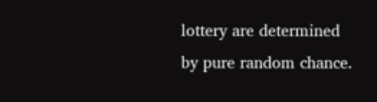lottery are determined by pure random chance.